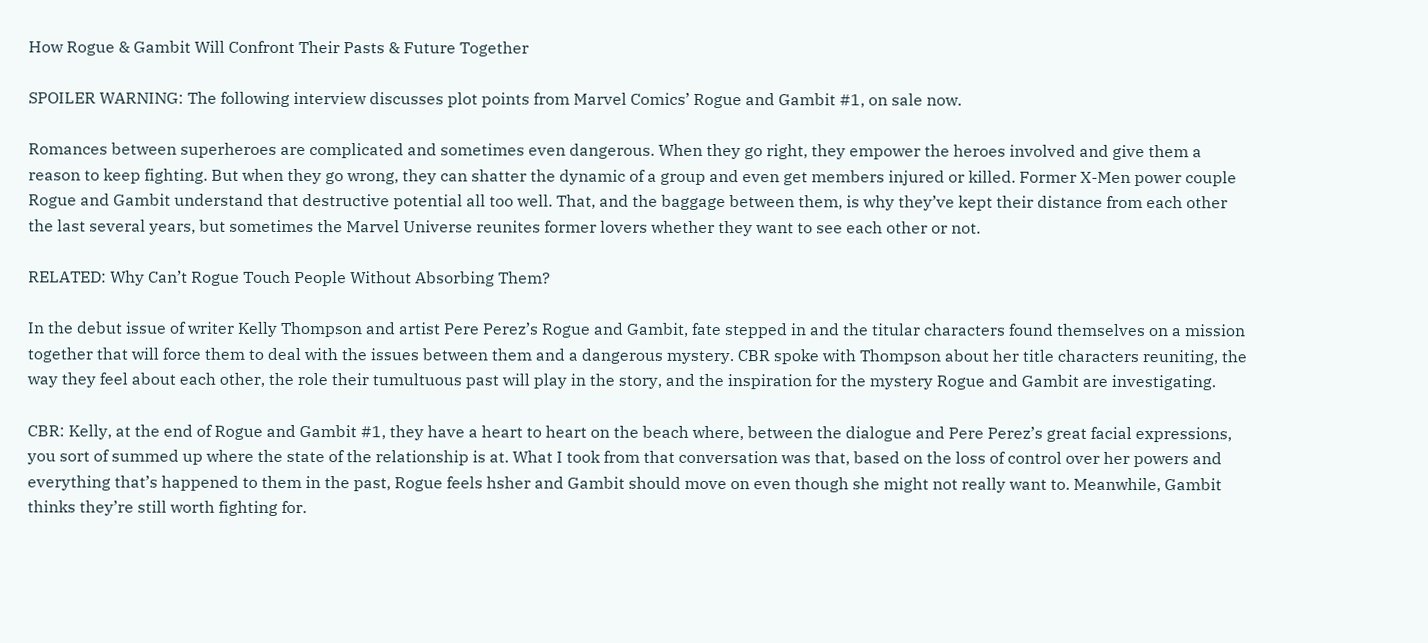How Rogue & Gambit Will Confront Their Pasts & Future Together

SPOILER WARNING: The following interview discusses plot points from Marvel Comics’ Rogue and Gambit #1, on sale now.

Romances between superheroes are complicated and sometimes even dangerous. When they go right, they empower the heroes involved and give them a reason to keep fighting. But when they go wrong, they can shatter the dynamic of a group and even get members injured or killed. Former X-Men power couple Rogue and Gambit understand that destructive potential all too well. That, and the baggage between them, is why they’ve kept their distance from each other the last several years, but sometimes the Marvel Universe reunites former lovers whether they want to see each other or not.

RELATED: Why Can’t Rogue Touch People Without Absorbing Them?

In the debut issue of writer Kelly Thompson and artist Pere Perez’s Rogue and Gambit, fate stepped in and the titular characters found themselves on a mission together that will force them to deal with the issues between them and a dangerous mystery. CBR spoke with Thompson about her title characters reuniting, the way they feel about each other, the role their tumultuous past will play in the story, and the inspiration for the mystery Rogue and Gambit are investigating.

CBR: Kelly, at the end of Rogue and Gambit #1, they have a heart to heart on the beach where, between the dialogue and Pere Perez’s great facial expressions, you sort of summed up where the state of the relationship is at. What I took from that conversation was that, based on the loss of control over her powers and everything that’s happened to them in the past, Rogue feels hsher and Gambit should move on even though she might not really want to. Meanwhile, Gambit thinks they’re still worth fighting for.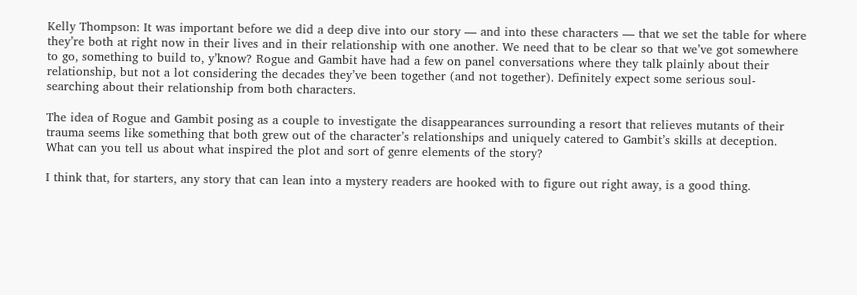Kelly Thompson: It was important before we did a deep dive into our story — and into these characters — that we set the table for where they’re both at right now in their lives and in their relationship with one another. We need that to be clear so that we’ve got somewhere to go, something to build to, y’know? Rogue and Gambit have had a few on panel conversations where they talk plainly about their relationship, but not a lot considering the decades they’ve been together (and not together). Definitely expect some serious soul-searching about their relationship from both characters.

The idea of Rogue and Gambit posing as a couple to investigate the disappearances surrounding a resort that relieves mutants of their trauma seems like something that both grew out of the character’s relationships and uniquely catered to Gambit’s skills at deception. What can you tell us about what inspired the plot and sort of genre elements of the story?

I think that, for starters, any story that can lean into a mystery readers are hooked with to figure out right away, is a good thing.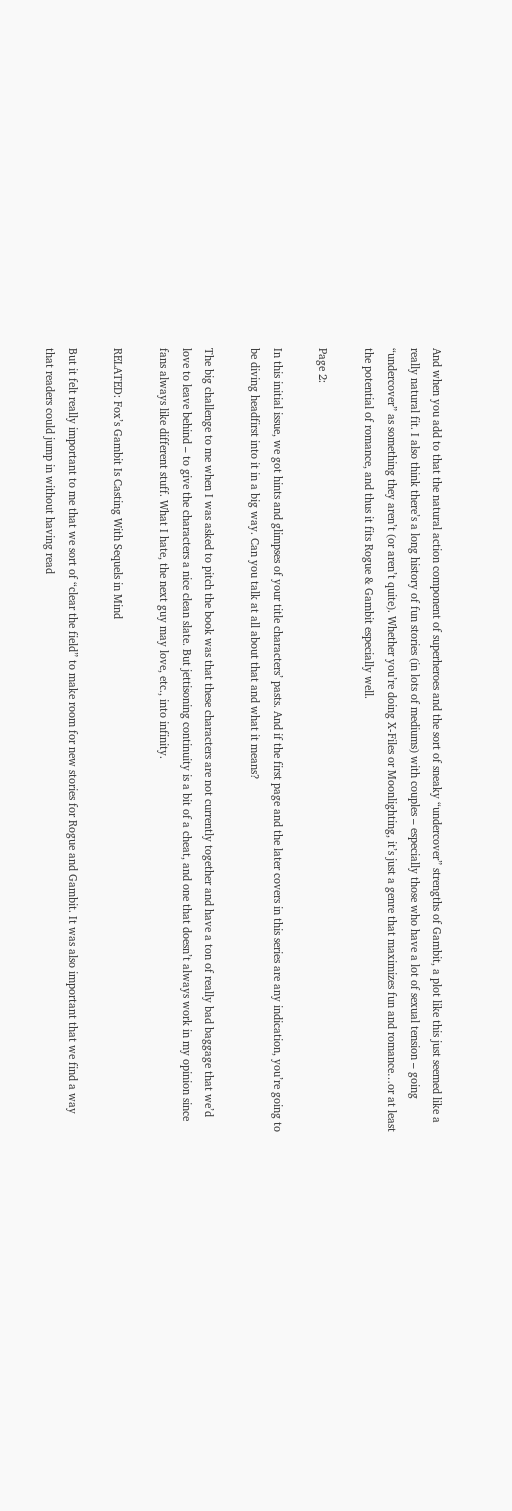And when you add to that the natural action component of superheroes and the sort of sneaky “undercover” strengths of Gambit, a plot like this just seemed like a really natural fit. I also think there’s a long history of fun stories (in lots of mediums) with couples – especially those who have a lot of sexual tension – going “undercover” as something they aren’t (or aren’t quite). Whether you’re doing X-Files or Moonlighting, it’s just a genre that maximizes fun and romance…or at least the potential of romance, and thus it fits Rogue & Gambit especially well.

Page 2:

In this initial issue, we got hints and glimpses of your title characters’ pasts. And if the first page and the later covers in this series are any indication, you’re going to be diving headfirst into it in a big way. Can you talk at all about that and what it means?

The big challenge to me when I was asked to pitch the book was that these characters are not currently together and have a ton of really bad baggage that we’d love to leave behind – to give the characters a nice clean slate. But jettisoning continuity is a bit of a cheat, and one that doesn’t always work in my opinion since fans always like different stuff. What I hate, the next guy may love, etc., into infinity.

RELATED: Fox’s Gambit Is Casting With Sequels in Mind

But it felt really important to me that we sort of “clear the field” to make room for new stories for Rogue and Gambit. It was also important that we find a way that readers could jump in without having read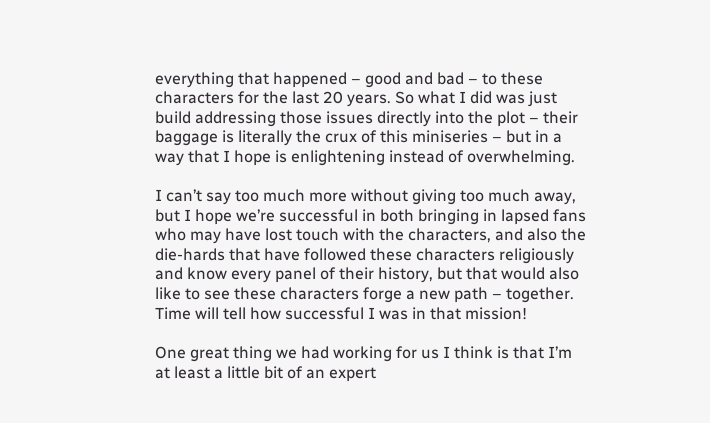everything that happened – good and bad – to these characters for the last 20 years. So what I did was just build addressing those issues directly into the plot – their baggage is literally the crux of this miniseries – but in a way that I hope is enlightening instead of overwhelming.

I can’t say too much more without giving too much away, but I hope we’re successful in both bringing in lapsed fans who may have lost touch with the characters, and also the die-hards that have followed these characters religiously and know every panel of their history, but that would also like to see these characters forge a new path – together. Time will tell how successful I was in that mission!

One great thing we had working for us I think is that I’m at least a little bit of an expert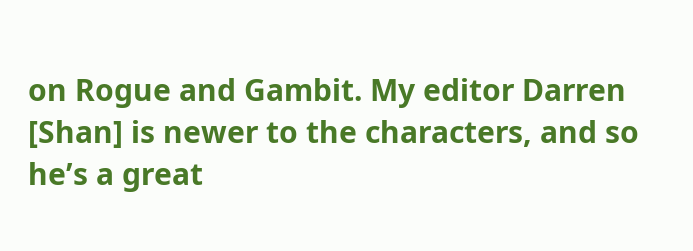on Rogue and Gambit. My editor Darren [Shan] is newer to the characters, and so he’s a great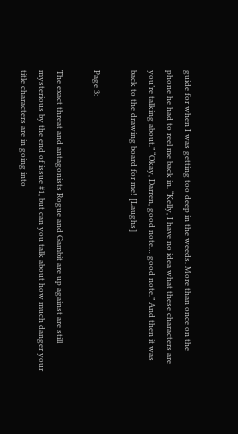guide for when I was getting too deep in the weeds. More than once on the phone he had to reel me back in. “Kelly, I have no idea what these characters are you’re talking about.” “Okay, Darren, good note… good note.” And then it was back to the drawing board for me! [Laughs]

Page 3:

The exact threat and antagonists Rogue and Gambit are up against are still mysterious by the end of issue #1, but can you talk about how much danger your title characters are in going into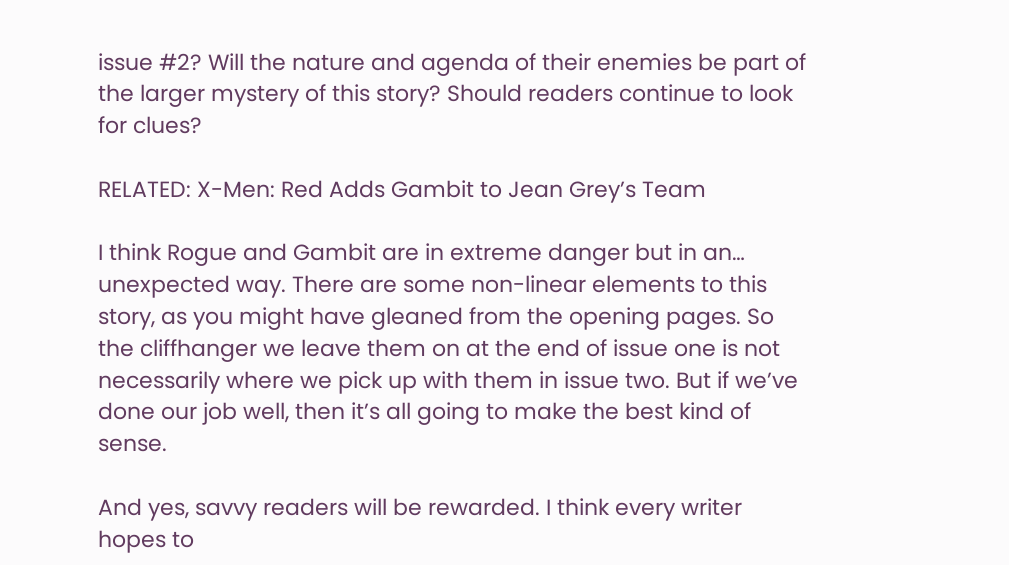issue #2? Will the nature and agenda of their enemies be part of the larger mystery of this story? Should readers continue to look for clues?

RELATED: X-Men: Red Adds Gambit to Jean Grey’s Team

I think Rogue and Gambit are in extreme danger but in an… unexpected way. There are some non-linear elements to this story, as you might have gleaned from the opening pages. So the cliffhanger we leave them on at the end of issue one is not necessarily where we pick up with them in issue two. But if we’ve done our job well, then it’s all going to make the best kind of sense.

And yes, savvy readers will be rewarded. I think every writer hopes to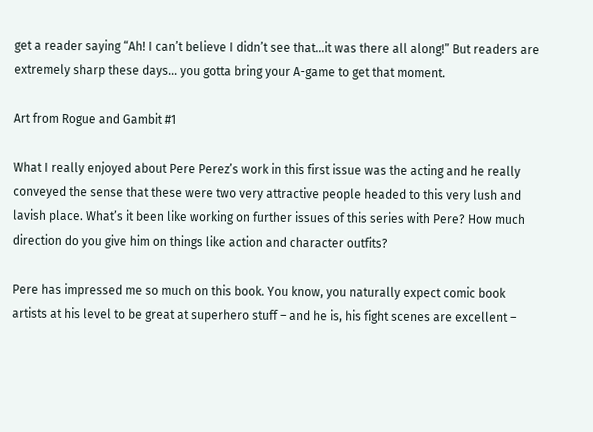get a reader saying “Ah! I can’t believe I didn’t see that…it was there all along!” But readers are extremely sharp these days… you gotta bring your A-game to get that moment.

Art from Rogue and Gambit #1

What I really enjoyed about Pere Perez’s work in this first issue was the acting and he really conveyed the sense that these were two very attractive people headed to this very lush and lavish place. What’s it been like working on further issues of this series with Pere? How much direction do you give him on things like action and character outfits?

Pere has impressed me so much on this book. You know, you naturally expect comic book artists at his level to be great at superhero stuff – and he is, his fight scenes are excellent –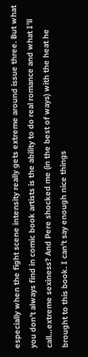especially when the fight scene intensity really gets extreme around issue three. But what you don’t always find in comic book artists is the ability to do real romance and what I’ll call…extreme sexiness? And Pere shocked me (in the best of ways) with the heat he brought to this book. I can’t say enough nice things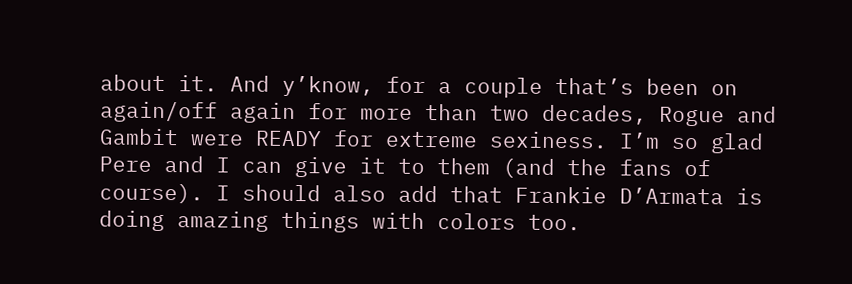about it. And y’know, for a couple that’s been on again/off again for more than two decades, Rogue and Gambit were READY for extreme sexiness. I’m so glad Pere and I can give it to them (and the fans of course). I should also add that Frankie D’Armata is doing amazing things with colors too.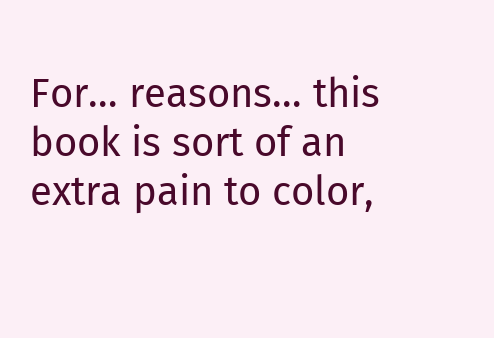For… reasons… this book is sort of an extra pain to color,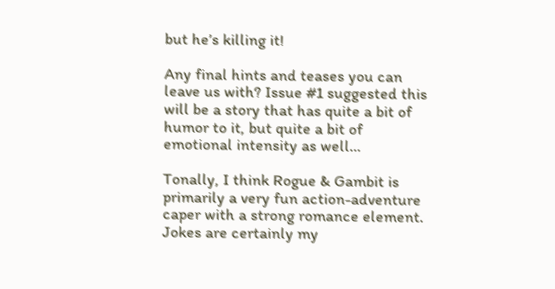but he’s killing it!

Any final hints and teases you can leave us with? Issue #1 suggested this will be a story that has quite a bit of humor to it, but quite a bit of emotional intensity as well…

Tonally, I think Rogue & Gambit is primarily a very fun action-adventure caper with a strong romance element. Jokes are certainly my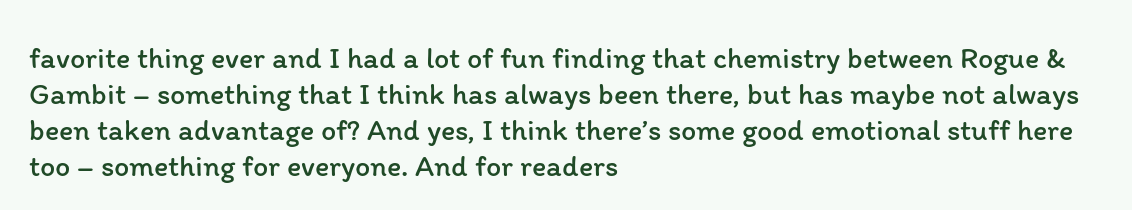favorite thing ever and I had a lot of fun finding that chemistry between Rogue & Gambit – something that I think has always been there, but has maybe not always been taken advantage of? And yes, I think there’s some good emotional stuff here too – something for everyone. And for readers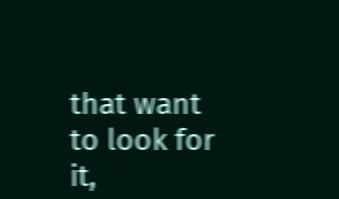that want to look for it,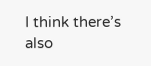I think there’s also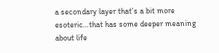a secondary layer that’s a bit more esoteric…that has some deeper meaning about life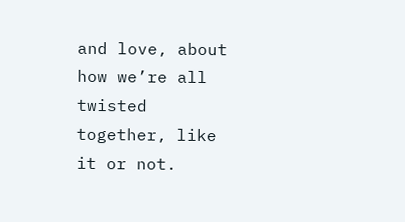and love, about how we’re all twisted together, like it or not.